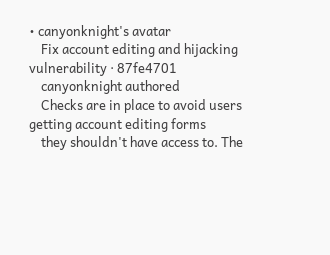• canyonknight's avatar
    Fix account editing and hijacking vulnerability · 87fe4701
    canyonknight authored
    Checks are in place to avoid users getting account editing forms
    they shouldn't have access to. The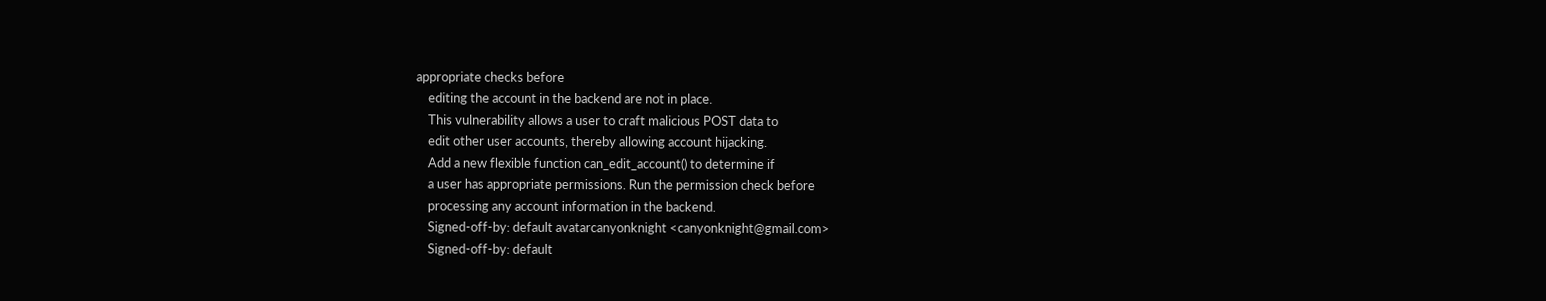appropriate checks before
    editing the account in the backend are not in place.
    This vulnerability allows a user to craft malicious POST data to
    edit other user accounts, thereby allowing account hijacking.
    Add a new flexible function can_edit_account() to determine if
    a user has appropriate permissions. Run the permission check before
    processing any account information in the backend.
    Signed-off-by: default avatarcanyonknight <canyonknight@gmail.com>
    Signed-off-by: default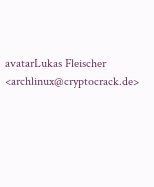avatarLukas Fleischer <archlinux@cryptocrack.de>